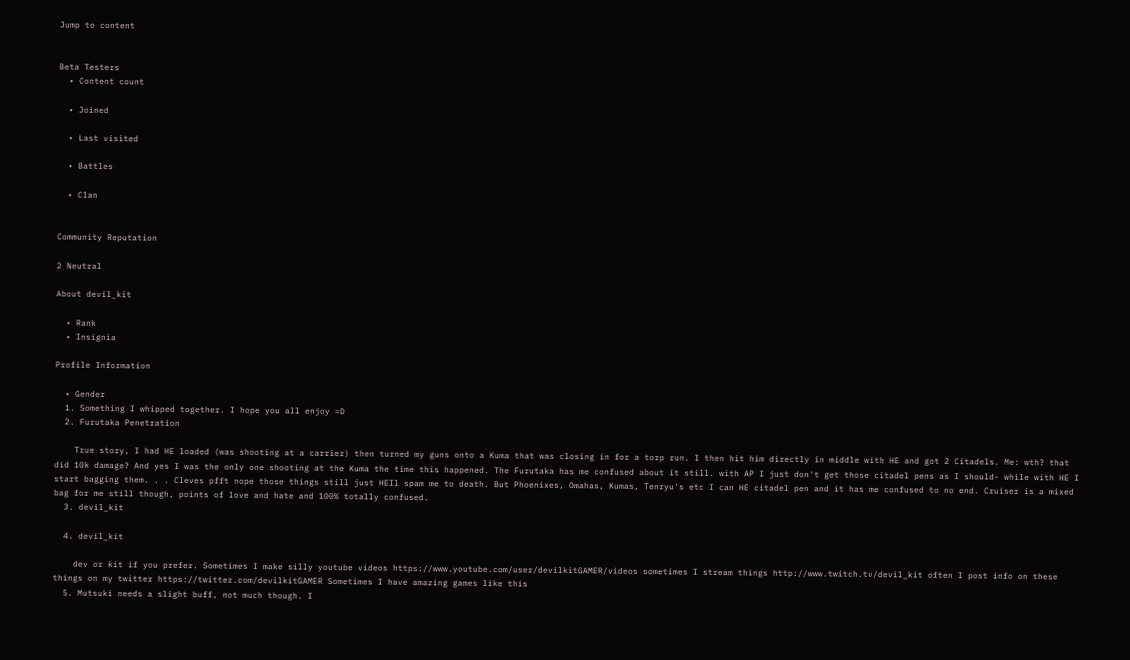Jump to content


Beta Testers
  • Content count

  • Joined

  • Last visited

  • Battles

  • Clan


Community Reputation

2 Neutral

About devil_kit

  • Rank
  • Insignia

Profile Information

  • Gender
  1. Something I whipped together. I hope you all enjoy =D
  2. Furutaka Penetration

    True story, I had HE loaded (was shooting at a carrier) then turned my guns onto a Kuma that was closing in for a torp run. I then hit him directly in middle with HE and got 2 Citadels. Me: wth? that did 10k damage? And yes I was the only one shooting at the Kuma the time this happened. The Furutaka has me confused about it still. with AP I just don't get those citadel pens as I should- while with HE I start bagging them. . . Cleves pfft nope those things still just HEIl spam me to death. But Phoenixes, Omahas, Kumas, Tenryu's etc I can HE citadel pen and it has me confused to no end. Cruiser is a mixed bag for me still though, points of love and hate and 100% totally confused.
  3. devil_kit

  4. devil_kit

    dev or kit if you prefer. Sometimes I make silly youtube videos https://www.youtube.com/user/devilkitGAMER/videos sometimes I stream things http://www.twitch.tv/devil_kit often I post info on these things on my twitter https://twitter.com/devilkitGAMER Sometimes I have amazing games like this
  5. Mutsuki needs a slight buff, not much though. I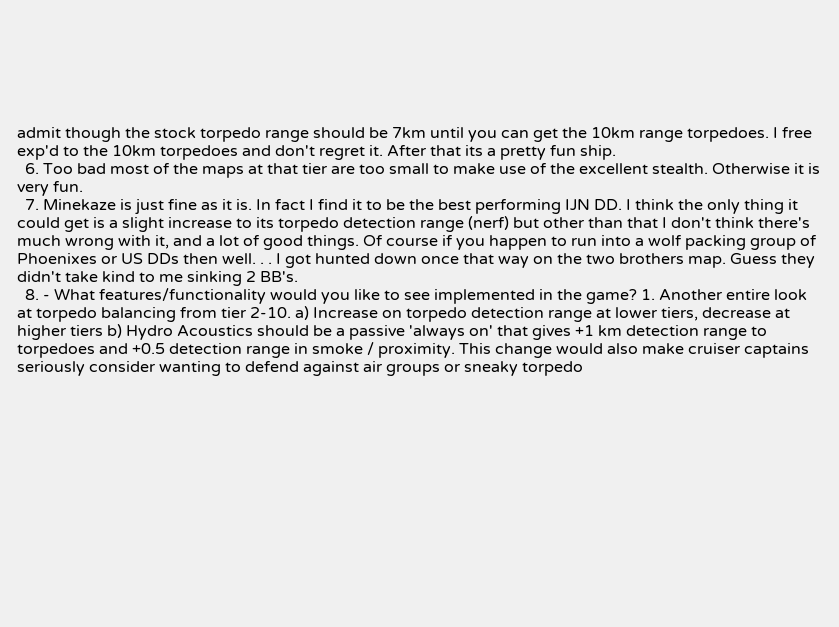admit though the stock torpedo range should be 7km until you can get the 10km range torpedoes. I free exp'd to the 10km torpedoes and don't regret it. After that its a pretty fun ship.
  6. Too bad most of the maps at that tier are too small to make use of the excellent stealth. Otherwise it is very fun.
  7. Minekaze is just fine as it is. In fact I find it to be the best performing IJN DD. I think the only thing it could get is a slight increase to its torpedo detection range (nerf) but other than that I don't think there's much wrong with it, and a lot of good things. Of course if you happen to run into a wolf packing group of Phoenixes or US DDs then well. . . I got hunted down once that way on the two brothers map. Guess they didn't take kind to me sinking 2 BB's.
  8. - What features/functionality would you like to see implemented in the game? 1. Another entire look at torpedo balancing from tier 2-10. a) Increase on torpedo detection range at lower tiers, decrease at higher tiers b) Hydro Acoustics should be a passive 'always on' that gives +1 km detection range to torpedoes and +0.5 detection range in smoke / proximity. This change would also make cruiser captains seriously consider wanting to defend against air groups or sneaky torpedo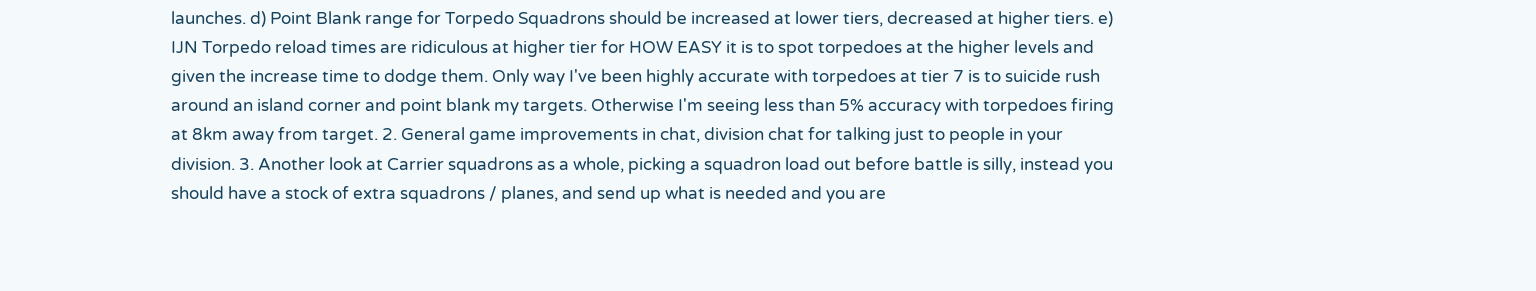launches. d) Point Blank range for Torpedo Squadrons should be increased at lower tiers, decreased at higher tiers. e) IJN Torpedo reload times are ridiculous at higher tier for HOW EASY it is to spot torpedoes at the higher levels and given the increase time to dodge them. Only way I've been highly accurate with torpedoes at tier 7 is to suicide rush around an island corner and point blank my targets. Otherwise I'm seeing less than 5% accuracy with torpedoes firing at 8km away from target. 2. General game improvements in chat, division chat for talking just to people in your division. 3. Another look at Carrier squadrons as a whole, picking a squadron load out before battle is silly, instead you should have a stock of extra squadrons / planes, and send up what is needed and you are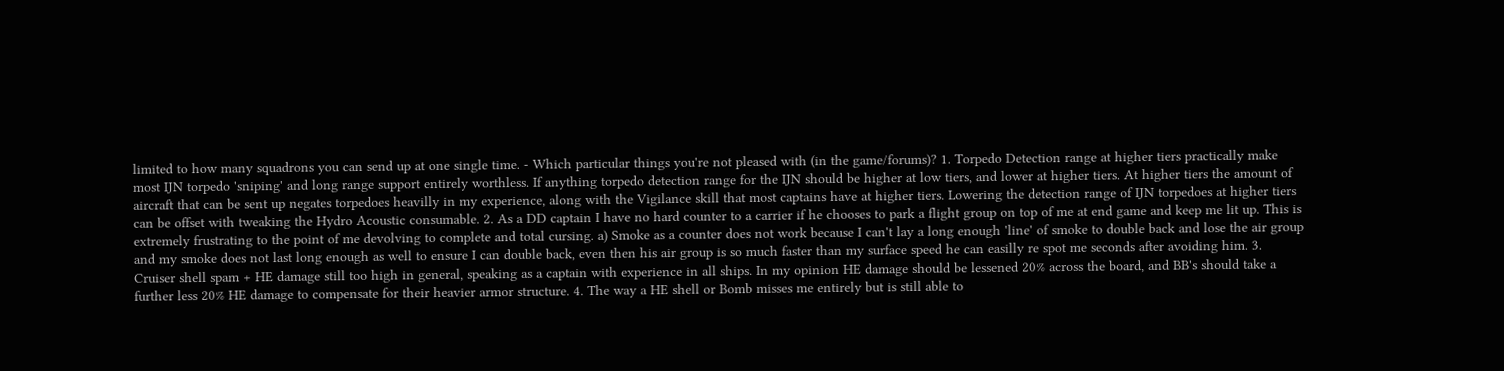limited to how many squadrons you can send up at one single time. - Which particular things you're not pleased with (in the game/forums)? 1. Torpedo Detection range at higher tiers practically make most IJN torpedo 'sniping' and long range support entirely worthless. If anything torpedo detection range for the IJN should be higher at low tiers, and lower at higher tiers. At higher tiers the amount of aircraft that can be sent up negates torpedoes heavilly in my experience, along with the Vigilance skill that most captains have at higher tiers. Lowering the detection range of IJN torpedoes at higher tiers can be offset with tweaking the Hydro Acoustic consumable. 2. As a DD captain I have no hard counter to a carrier if he chooses to park a flight group on top of me at end game and keep me lit up. This is extremely frustrating to the point of me devolving to complete and total cursing. a) Smoke as a counter does not work because I can't lay a long enough 'line' of smoke to double back and lose the air group and my smoke does not last long enough as well to ensure I can double back, even then his air group is so much faster than my surface speed he can easilly re spot me seconds after avoiding him. 3. Cruiser shell spam + HE damage still too high in general, speaking as a captain with experience in all ships. In my opinion HE damage should be lessened 20% across the board, and BB's should take a further less 20% HE damage to compensate for their heavier armor structure. 4. The way a HE shell or Bomb misses me entirely but is still able to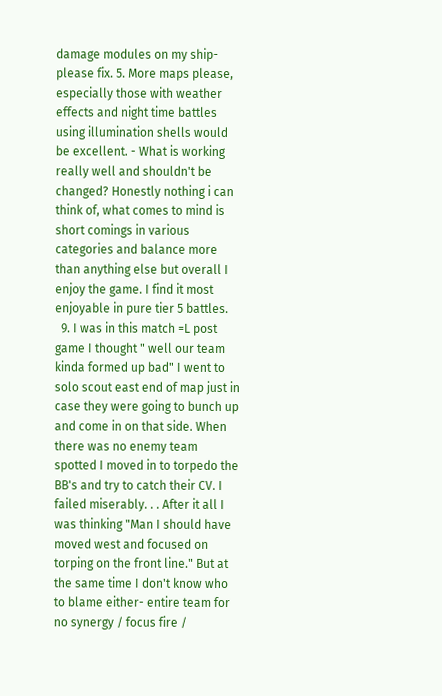damage modules on my ship- please fix. 5. More maps please, especially those with weather effects and night time battles using illumination shells would be excellent. - What is working really well and shouldn't be changed? Honestly nothing i can think of, what comes to mind is short comings in various categories and balance more than anything else but overall I enjoy the game. I find it most enjoyable in pure tier 5 battles.
  9. I was in this match =L post game I thought " well our team kinda formed up bad" I went to solo scout east end of map just in case they were going to bunch up and come in on that side. When there was no enemy team spotted I moved in to torpedo the BB's and try to catch their CV. I failed miserably. . . After it all I was thinking "Man I should have moved west and focused on torping on the front line." But at the same time I don't know who to blame either- entire team for no synergy / focus fire /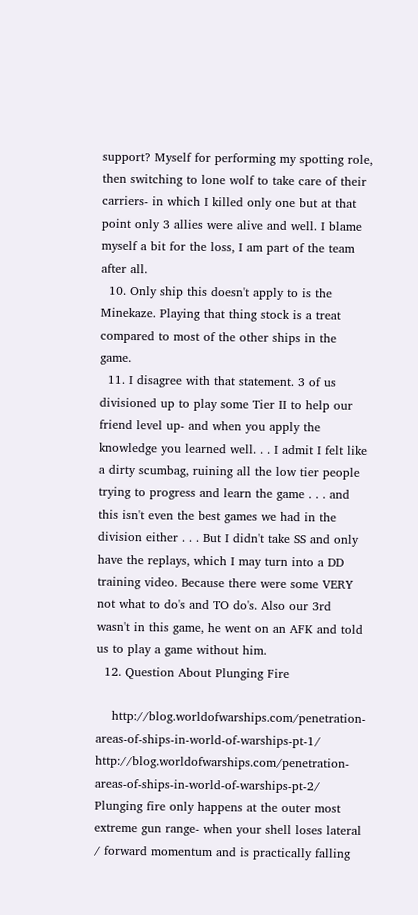support? Myself for performing my spotting role, then switching to lone wolf to take care of their carriers- in which I killed only one but at that point only 3 allies were alive and well. I blame myself a bit for the loss, I am part of the team after all.
  10. Only ship this doesn't apply to is the Minekaze. Playing that thing stock is a treat compared to most of the other ships in the game.
  11. I disagree with that statement. 3 of us divisioned up to play some Tier II to help our friend level up- and when you apply the knowledge you learned well. . . I admit I felt like a dirty scumbag, ruining all the low tier people trying to progress and learn the game . . . and this isn't even the best games we had in the division either . . . But I didn't take SS and only have the replays, which I may turn into a DD training video. Because there were some VERY not what to do's and TO do's. Also our 3rd wasn't in this game, he went on an AFK and told us to play a game without him.
  12. Question About Plunging Fire

    http://blog.worldofwarships.com/penetration-areas-of-ships-in-world-of-warships-pt-1/ http://blog.worldofwarships.com/penetration-areas-of-ships-in-world-of-warships-pt-2/ Plunging fire only happens at the outer most extreme gun range- when your shell loses lateral / forward momentum and is practically falling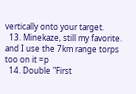vertically onto your target.
  13. Minekaze, still my favorite. and I use the 7km range torps too on it =p
  14. Double "First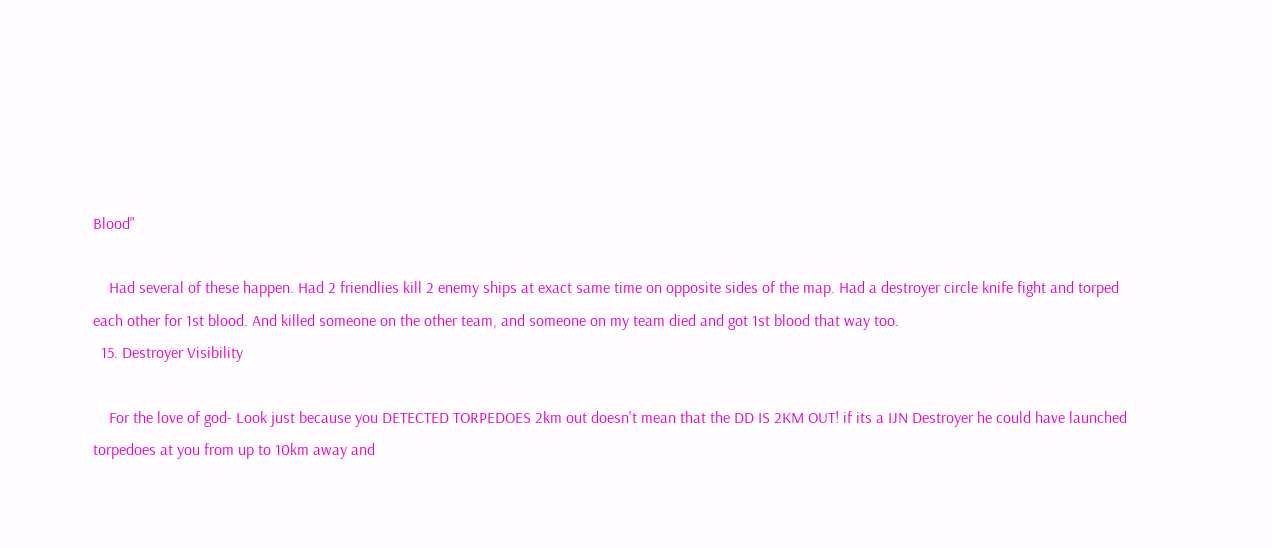Blood"

    Had several of these happen. Had 2 friendlies kill 2 enemy ships at exact same time on opposite sides of the map. Had a destroyer circle knife fight and torped each other for 1st blood. And killed someone on the other team, and someone on my team died and got 1st blood that way too.
  15. Destroyer Visibility

    For the love of god- Look just because you DETECTED TORPEDOES 2km out doesn't mean that the DD IS 2KM OUT! if its a IJN Destroyer he could have launched torpedoes at you from up to 10km away and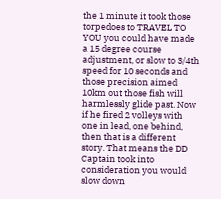the 1 minute it took those torpedoes to TRAVEL TO YOU you could have made a 15 degree course adjustment, or slow to 3/4th speed for 10 seconds and those precision aimed 10km out those fish will harmlessly glide past. Now if he fired 2 volleys with one in lead, one behind, then that is a different story. That means the DD Captain took into consideration you would slow down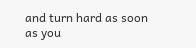and turn hard as soon as you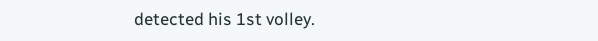detected his 1st volley.